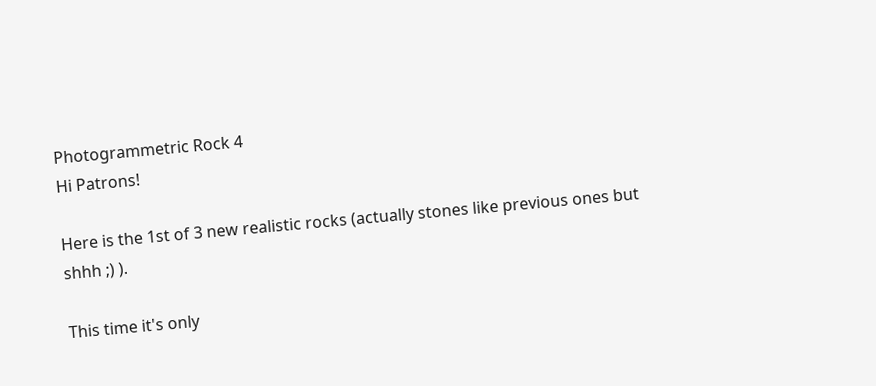Photogrammetric Rock 4
Hi Patrons!

Here is the 1st of 3 new realistic rocks (actually stones like previous ones but shhh ;) ).

This time it's only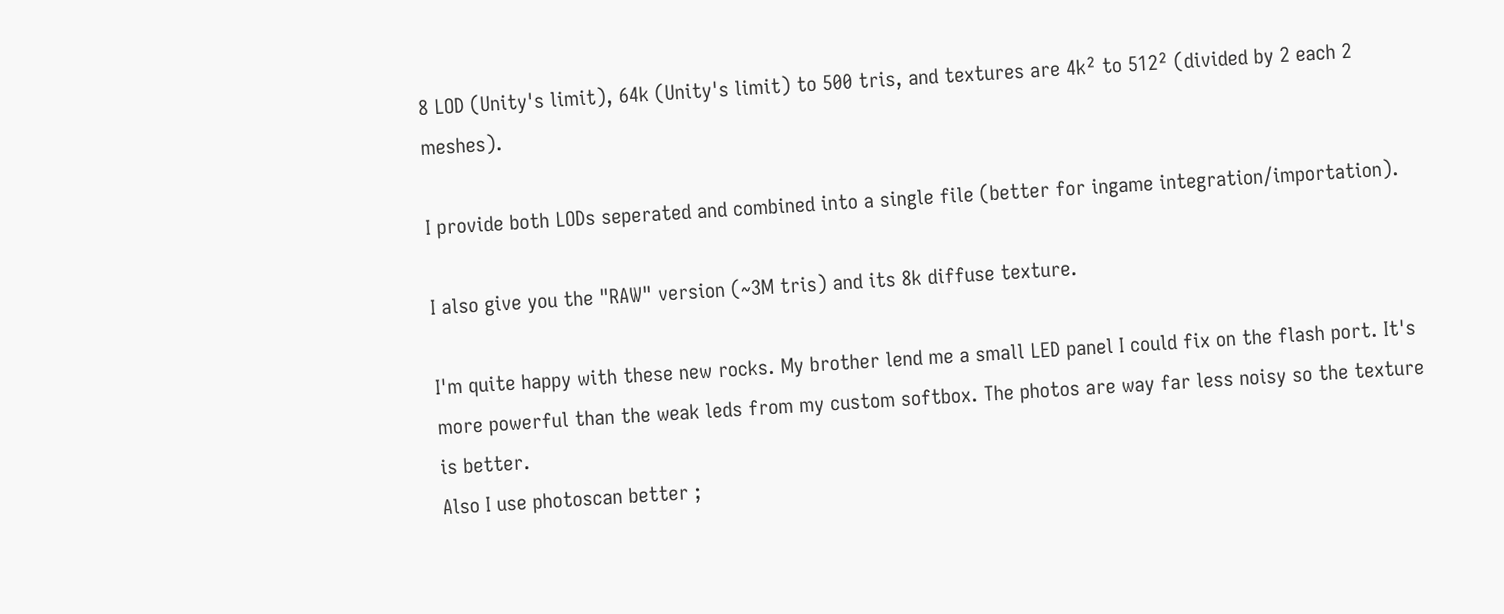8 LOD (Unity's limit), 64k (Unity's limit) to 500 tris, and textures are 4k² to 512² (divided by 2 each 2 meshes).

I provide both LODs seperated and combined into a single file (better for ingame integration/importation).

I also give you the "RAW" version (~3M tris) and its 8k diffuse texture.

I'm quite happy with these new rocks. My brother lend me a small LED panel I could fix on the flash port. It's more powerful than the weak leds from my custom softbox. The photos are way far less noisy so the texture is better.
Also I use photoscan better ;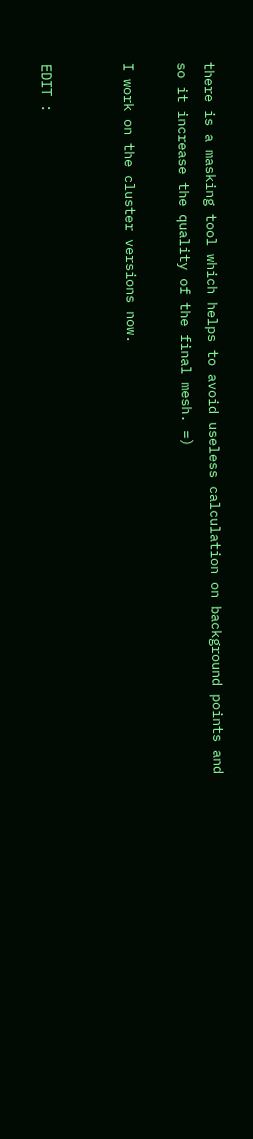there is a masking tool which helps to avoid useless calculation on background points and so it increase the quality of the final mesh. =)

I work on the cluster versions now.


EDIT :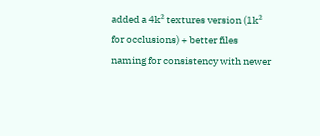added a 4k² textures version (1k² for occlusions) + better files   naming for consistency with newer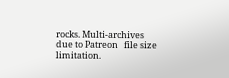rocks. Multi-archives due to Patreon   file size limitation.